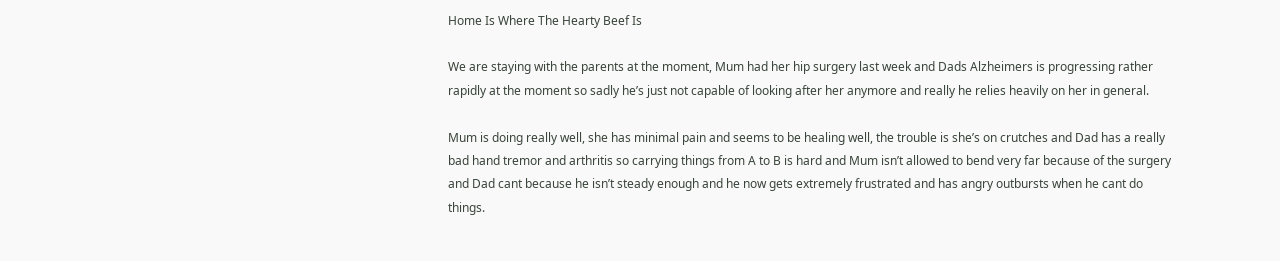Home Is Where The Hearty Beef Is

We are staying with the parents at the moment, Mum had her hip surgery last week and Dads Alzheimers is progressing rather rapidly at the moment so sadly he’s just not capable of looking after her anymore and really he relies heavily on her in general.

Mum is doing really well, she has minimal pain and seems to be healing well, the trouble is she’s on crutches and Dad has a really bad hand tremor and arthritis so carrying things from A to B is hard and Mum isn’t allowed to bend very far because of the surgery and Dad cant because he isn’t steady enough and he now gets extremely frustrated and has angry outbursts when he cant do things.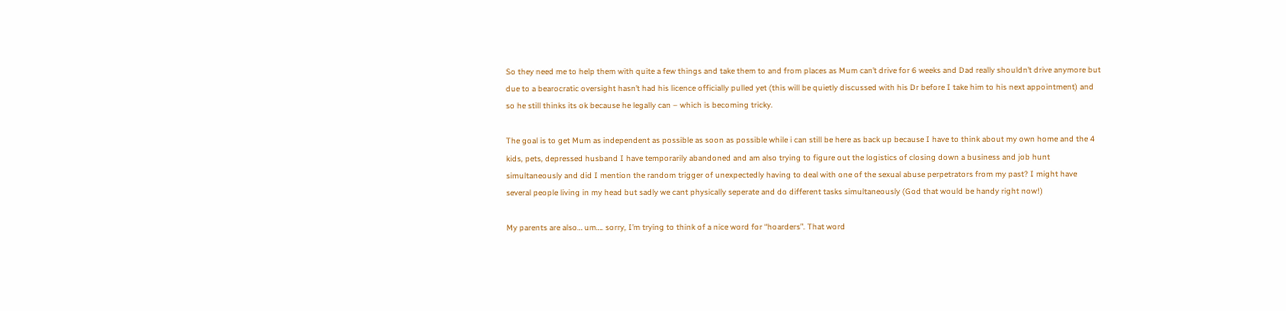So they need me to help them with quite a few things and take them to and from places as Mum can’t drive for 6 weeks and Dad really shouldn’t drive anymore but due to a bearocratic oversight hasn’t had his licence officially pulled yet (this will be quietly discussed with his Dr before I take him to his next appointment) and so he still thinks its ok because he legally can – which is becoming tricky.

The goal is to get Mum as independent as possible as soon as possible while i can still be here as back up because I have to think about my own home and the 4 kids, pets, depressed husband I have temporarily abandoned and am also trying to figure out the logistics of closing down a business and job hunt simultaneously and did I mention the random trigger of unexpectedly having to deal with one of the sexual abuse perpetrators from my past? I might have several people living in my head but sadly we cant physically seperate and do different tasks simultaneously (God that would be handy right now!)

My parents are also… um…. sorry, I’m trying to think of a nice word for “hoarders”. That word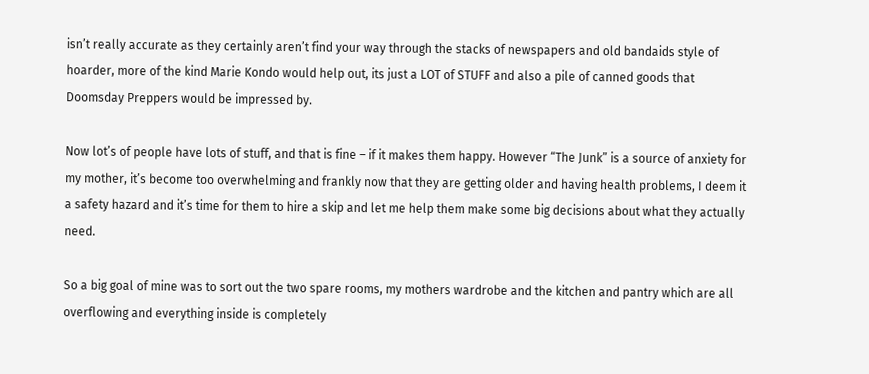isn’t really accurate as they certainly aren’t find your way through the stacks of newspapers and old bandaids style of hoarder, more of the kind Marie Kondo would help out, its just a LOT of STUFF and also a pile of canned goods that Doomsday Preppers would be impressed by.

Now lot’s of people have lots of stuff, and that is fine – if it makes them happy. However “The Junk” is a source of anxiety for my mother, it’s become too overwhelming and frankly now that they are getting older and having health problems, I deem it a safety hazard and it’s time for them to hire a skip and let me help them make some big decisions about what they actually need.

So a big goal of mine was to sort out the two spare rooms, my mothers wardrobe and the kitchen and pantry which are all overflowing and everything inside is completely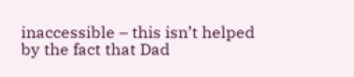inaccessible – this isn’t helped by the fact that Dad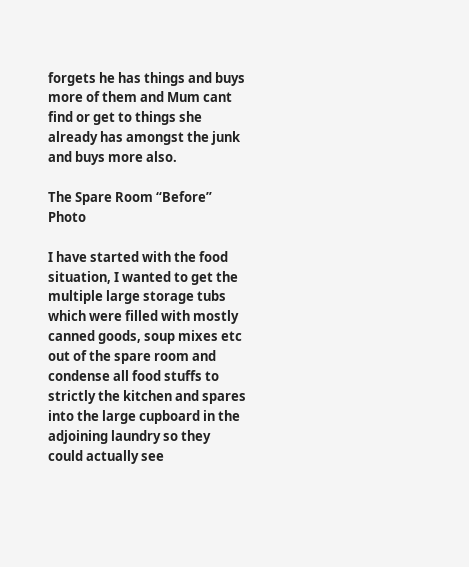forgets he has things and buys more of them and Mum cant find or get to things she already has amongst the junk and buys more also.

The Spare Room “Before” Photo

I have started with the food situation, I wanted to get the multiple large storage tubs which were filled with mostly canned goods, soup mixes etc out of the spare room and condense all food stuffs to strictly the kitchen and spares into the large cupboard in the adjoining laundry so they could actually see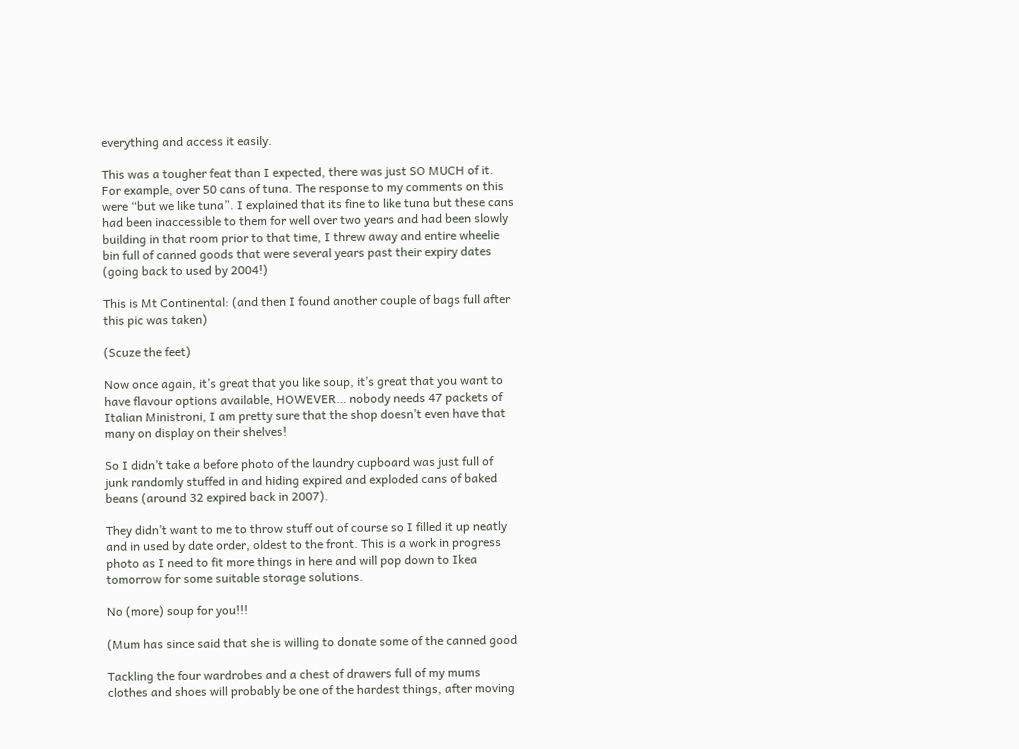everything and access it easily.

This was a tougher feat than I expected, there was just SO MUCH of it. For example, over 50 cans of tuna. The response to my comments on this were “but we like tuna”. I explained that its fine to like tuna but these cans had been inaccessible to them for well over two years and had been slowly building in that room prior to that time, I threw away and entire wheelie bin full of canned goods that were several years past their expiry dates (going back to used by 2004!)

This is Mt Continental: (and then I found another couple of bags full after this pic was taken)

(Scuze the feet)

Now once again, it’s great that you like soup, it’s great that you want to have flavour options available, HOWEVER… nobody needs 47 packets of Italian Ministroni, I am pretty sure that the shop doesn’t even have that many on display on their shelves!

So I didn’t take a before photo of the laundry cupboard was just full of junk randomly stuffed in and hiding expired and exploded cans of baked beans (around 32 expired back in 2007).

They didn’t want to me to throw stuff out of course so I filled it up neatly and in used by date order, oldest to the front. This is a work in progress photo as I need to fit more things in here and will pop down to Ikea tomorrow for some suitable storage solutions.

No (more) soup for you!!!

(Mum has since said that she is willing to donate some of the canned good

Tackling the four wardrobes and a chest of drawers full of my mums clothes and shoes will probably be one of the hardest things, after moving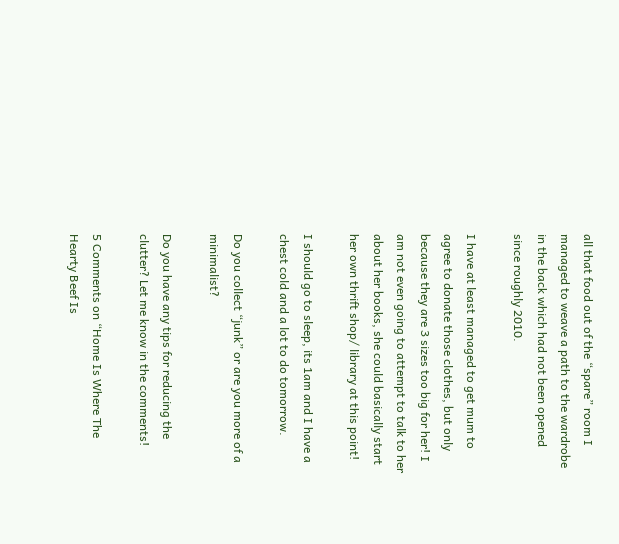all that food out of the “spare” room I managed to weave a path to the wardrobe in the back which had not been opened since roughly 2010.

I have at least managed to get mum to agree to donate those clothes, but only because they are 3 sizes too big for her! I am not even going to attempt to talk to her about her books, she could basically start her own thrift shop/ library at this point!

I should go to sleep, its 1am and I have a chest cold and a lot to do tomorrow.

Do you collect “junk” or are you more of a minimalist?

Do you have any tips for reducing the clutter? Let me know in the comments!

5 Comments on “Home Is Where The Hearty Beef Is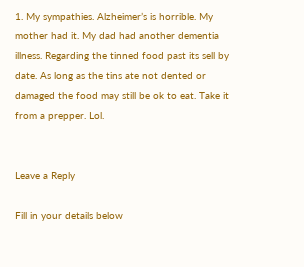1. My sympathies. Alzheimer’s is horrible. My mother had it. My dad had another dementia illness. Regarding the tinned food past its sell by date. As long as the tins ate not dented or damaged the food may still be ok to eat. Take it from a prepper. Lol.


Leave a Reply

Fill in your details below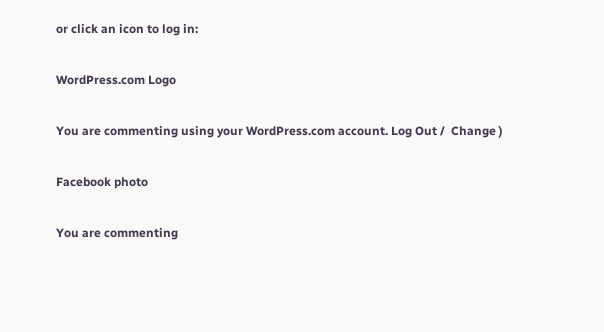or click an icon to log in:

WordPress.com Logo

You are commenting using your WordPress.com account. Log Out /  Change )

Facebook photo

You are commenting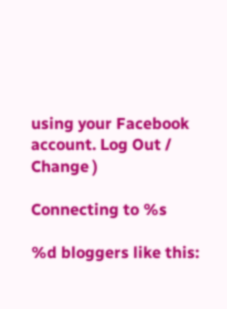using your Facebook account. Log Out /  Change )

Connecting to %s

%d bloggers like this: